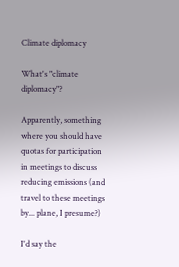Climate diplomacy

What's "climate diplomacy"?

Apparently, something where you should have quotas for participation in meetings to discuss reducing emissions (and travel to these meetings by... plane, I presume?)

I'd say the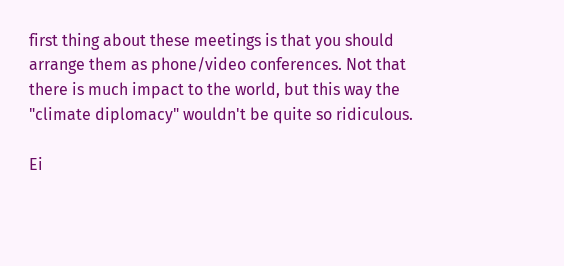first thing about these meetings is that you should arrange them as phone/video conferences. Not that there is much impact to the world, but this way the "climate diplomacy" wouldn't be quite so ridiculous.

Ei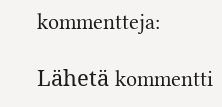kommentteja:

Lähetä kommentti